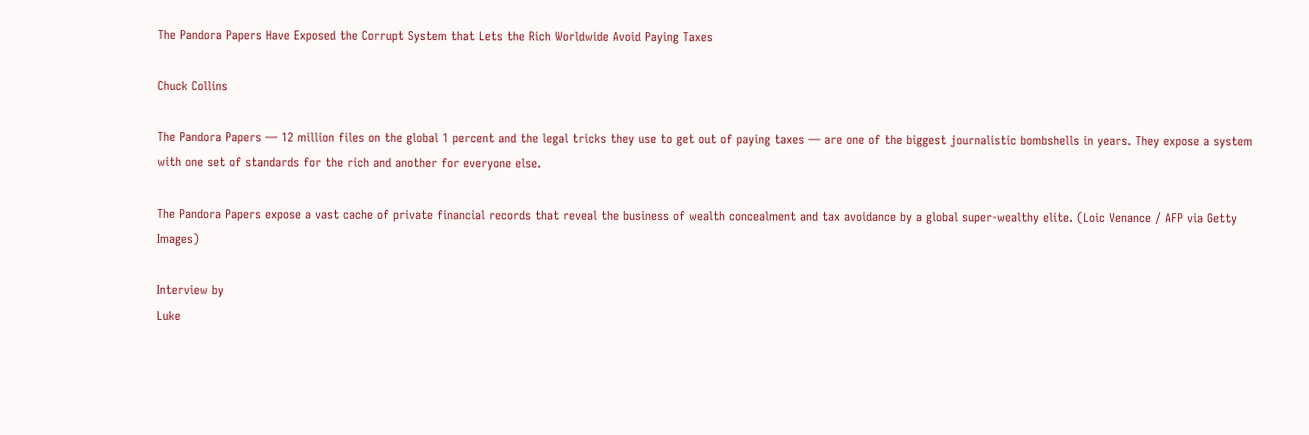The Pandora Papers Have Exposed the Corrupt System that Lets the Rich Worldwide Avoid Paying Taxes

Chuck Collins

The Pandora Papers — 12 million files on the global 1 percent and the legal tricks they use to get out of paying taxes — are one of the biggest journalistic bombshells in years. They expose a system with one set of standards for the rich and another for everyone else.

The Pandora Papers expose a vast cache of private financial records that reveal the business of wealth concealment and tax avoidance by a global super-wealthy elite. (Loic Venance / AFP via Getty Images)

Interview by
Luke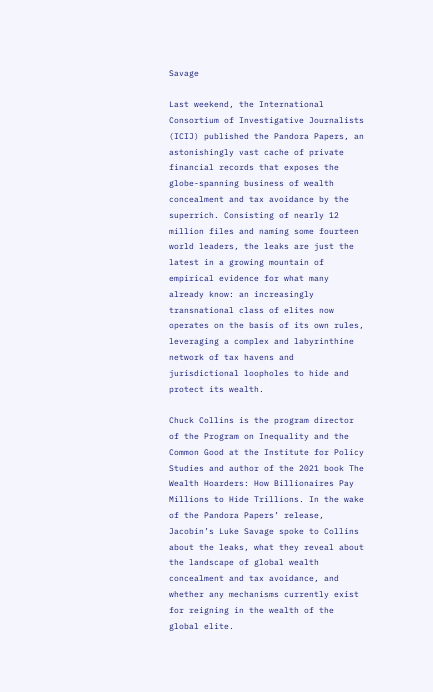Savage

Last weekend, the International Consortium of Investigative Journalists (ICIJ) published the Pandora Papers, an astonishingly vast cache of private financial records that exposes the globe-spanning business of wealth concealment and tax avoidance by the superrich. Consisting of nearly 12 million files and naming some fourteen world leaders, the leaks are just the latest in a growing mountain of empirical evidence for what many already know: an increasingly transnational class of elites now operates on the basis of its own rules, leveraging a complex and labyrinthine network of tax havens and jurisdictional loopholes to hide and protect its wealth.

Chuck Collins is the program director of the Program on Inequality and the Common Good at the Institute for Policy Studies and author of the 2021 book The Wealth Hoarders: How Billionaires Pay Millions to Hide Trillions. In the wake of the Pandora Papers’ release, Jacobin’s Luke Savage spoke to Collins about the leaks, what they reveal about the landscape of global wealth concealment and tax avoidance, and whether any mechanisms currently exist for reigning in the wealth of the global elite.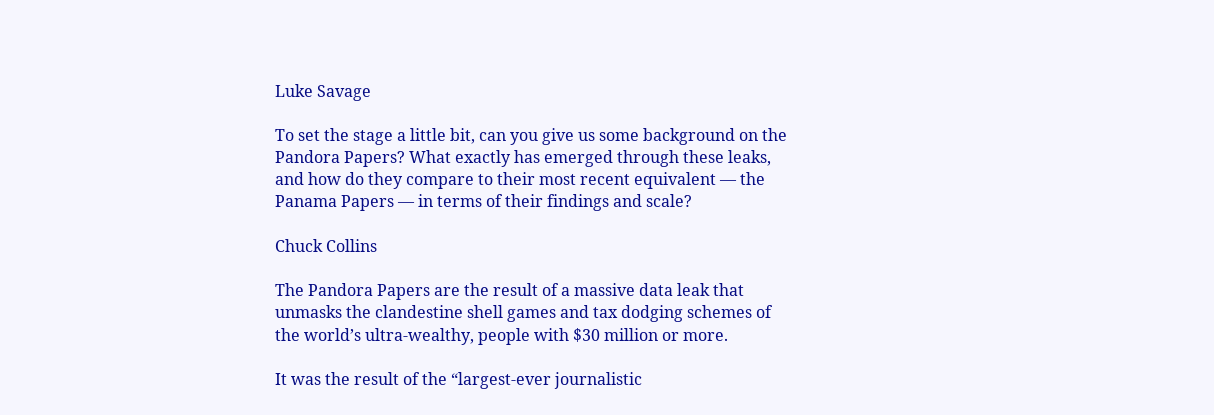Luke Savage

To set the stage a little bit, can you give us some background on the Pandora Papers? What exactly has emerged through these leaks, and how do they compare to their most recent equivalent — the Panama Papers — in terms of their findings and scale?

Chuck Collins

The Pandora Papers are the result of a massive data leak that unmasks the clandestine shell games and tax dodging schemes of the world’s ultra-wealthy, people with $30 million or more.

It was the result of the “largest-ever journalistic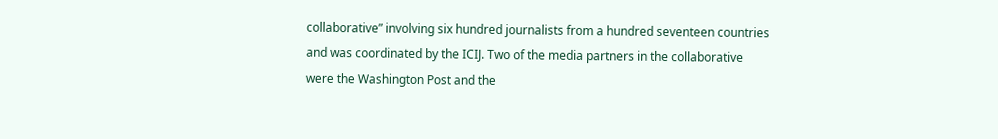collaborative” involving six hundred journalists from a hundred seventeen countries and was coordinated by the ICIJ. Two of the media partners in the collaborative were the Washington Post and the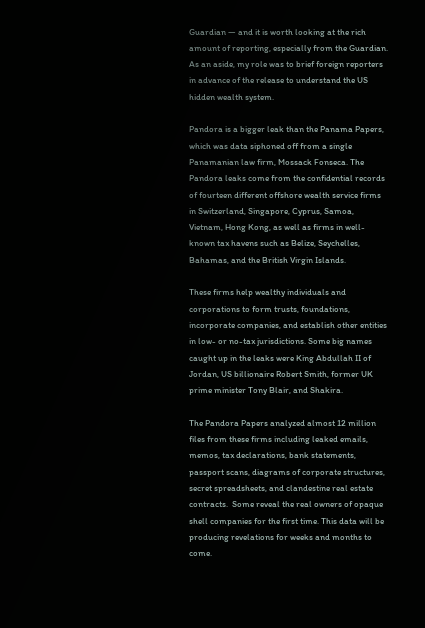Guardian — and it is worth looking at the rich amount of reporting, especially from the Guardian. As an aside, my role was to brief foreign reporters in advance of the release to understand the US hidden wealth system.

Pandora is a bigger leak than the Panama Papers, which was data siphoned off from a single Panamanian law firm, Mossack Fonseca. The Pandora leaks come from the confidential records of fourteen different offshore wealth service firms in Switzerland, Singapore, Cyprus, Samoa, Vietnam, Hong Kong, as well as firms in well-known tax havens such as Belize, Seychelles, Bahamas, and the British Virgin Islands.

These firms help wealthy individuals and corporations to form trusts, foundations, incorporate companies, and establish other entities in low- or no-tax jurisdictions. Some big names caught up in the leaks were King Abdullah II of Jordan, US billionaire Robert Smith, former UK prime minister Tony Blair, and Shakira.

The Pandora Papers analyzed almost 12 million files from these firms including leaked emails, memos, tax declarations, bank statements, passport scans, diagrams of corporate structures, secret spreadsheets, and clandestine real estate contracts.  Some reveal the real owners of opaque shell companies for the first time. This data will be producing revelations for weeks and months to come.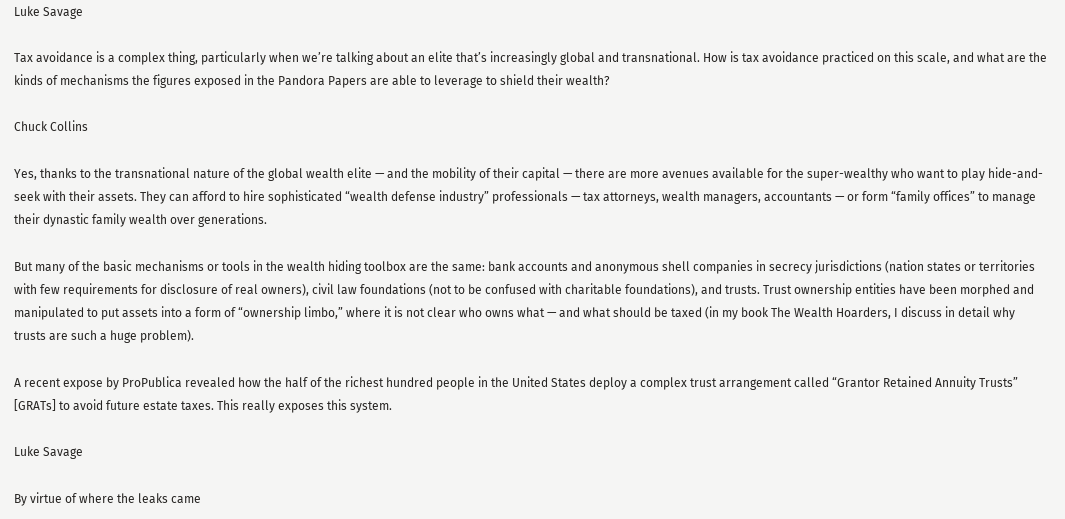Luke Savage

Tax avoidance is a complex thing, particularly when we’re talking about an elite that’s increasingly global and transnational. How is tax avoidance practiced on this scale, and what are the kinds of mechanisms the figures exposed in the Pandora Papers are able to leverage to shield their wealth?

Chuck Collins

Yes, thanks to the transnational nature of the global wealth elite — and the mobility of their capital — there are more avenues available for the super-wealthy who want to play hide-and-seek with their assets. They can afford to hire sophisticated “wealth defense industry” professionals — tax attorneys, wealth managers, accountants — or form “family offices” to manage their dynastic family wealth over generations.

But many of the basic mechanisms or tools in the wealth hiding toolbox are the same: bank accounts and anonymous shell companies in secrecy jurisdictions (nation states or territories with few requirements for disclosure of real owners), civil law foundations (not to be confused with charitable foundations), and trusts. Trust ownership entities have been morphed and manipulated to put assets into a form of “ownership limbo,” where it is not clear who owns what — and what should be taxed (in my book The Wealth Hoarders, I discuss in detail why trusts are such a huge problem).

A recent expose by ProPublica revealed how the half of the richest hundred people in the United States deploy a complex trust arrangement called “Grantor Retained Annuity Trusts” [GRATs] to avoid future estate taxes. This really exposes this system.

Luke Savage

By virtue of where the leaks came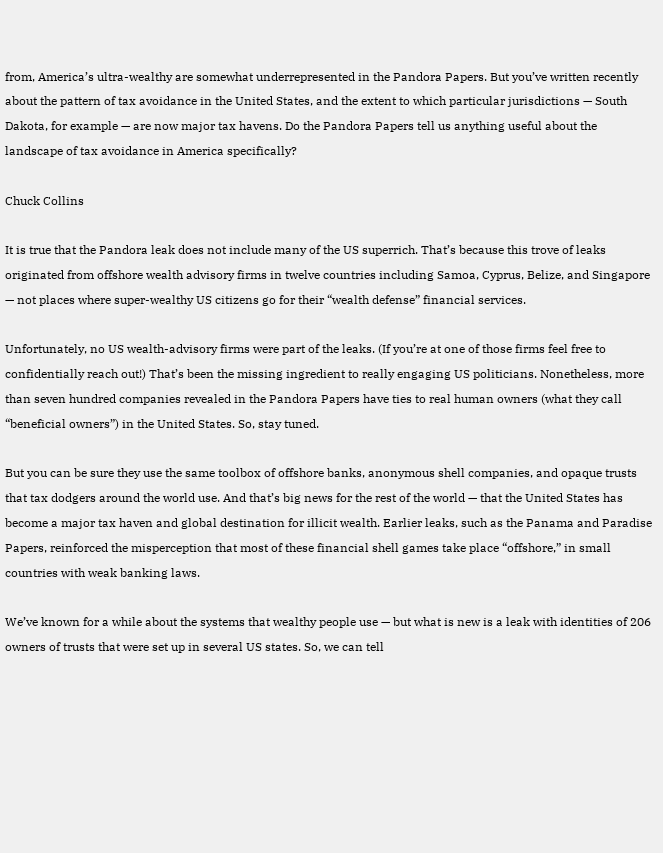from, America’s ultra-wealthy are somewhat underrepresented in the Pandora Papers. But you’ve written recently about the pattern of tax avoidance in the United States, and the extent to which particular jurisdictions — South Dakota, for example — are now major tax havens. Do the Pandora Papers tell us anything useful about the landscape of tax avoidance in America specifically?

Chuck Collins

It is true that the Pandora leak does not include many of the US superrich. That’s because this trove of leaks originated from offshore wealth advisory firms in twelve countries including Samoa, Cyprus, Belize, and Singapore — not places where super-wealthy US citizens go for their “wealth defense” financial services.

Unfortunately, no US wealth-advisory firms were part of the leaks. (If you’re at one of those firms feel free to confidentially reach out!) That’s been the missing ingredient to really engaging US politicians. Nonetheless, more than seven hundred companies revealed in the Pandora Papers have ties to real human owners (what they call “beneficial owners”) in the United States. So, stay tuned.

But you can be sure they use the same toolbox of offshore banks, anonymous shell companies, and opaque trusts that tax dodgers around the world use. And that’s big news for the rest of the world — that the United States has become a major tax haven and global destination for illicit wealth. Earlier leaks, such as the Panama and Paradise Papers, reinforced the misperception that most of these financial shell games take place “offshore,” in small countries with weak banking laws.

We’ve known for a while about the systems that wealthy people use — but what is new is a leak with identities of 206 owners of trusts that were set up in several US states. So, we can tell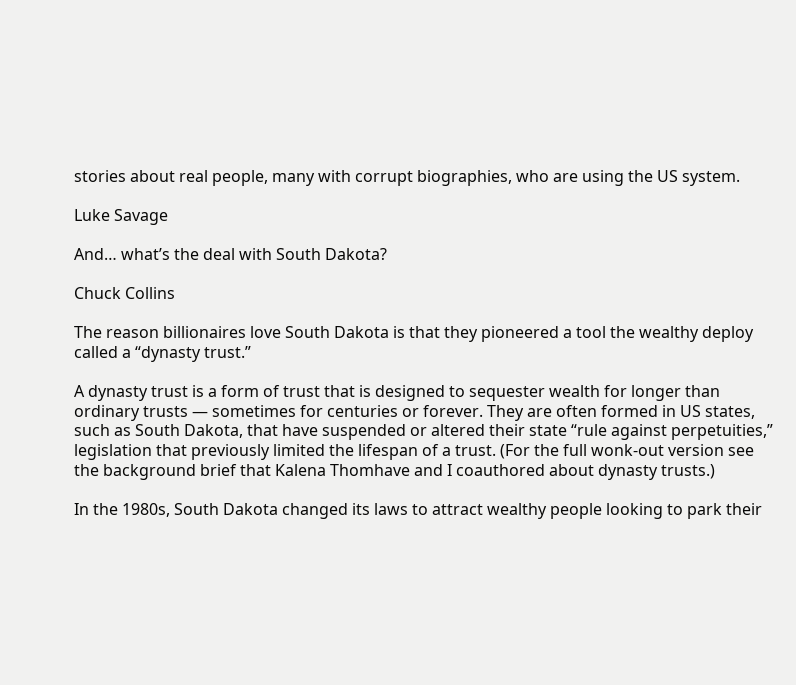stories about real people, many with corrupt biographies, who are using the US system.

Luke Savage

And… what’s the deal with South Dakota?

Chuck Collins

The reason billionaires love South Dakota is that they pioneered a tool the wealthy deploy called a “dynasty trust.”

A dynasty trust is a form of trust that is designed to sequester wealth for longer than ordinary trusts — sometimes for centuries or forever. They are often formed in US states, such as South Dakota, that have suspended or altered their state “rule against perpetuities,” legislation that previously limited the lifespan of a trust. (For the full wonk-out version see the background brief that Kalena Thomhave and I coauthored about dynasty trusts.)

In the 1980s, South Dakota changed its laws to attract wealthy people looking to park their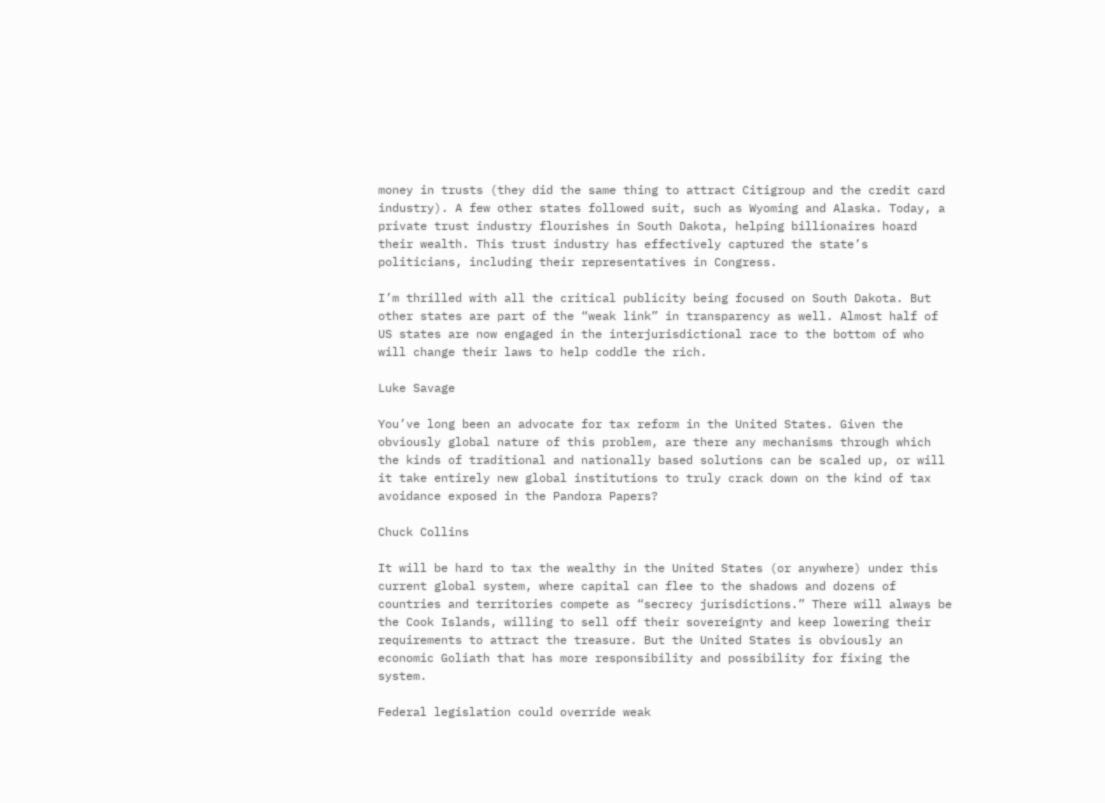money in trusts (they did the same thing to attract Citigroup and the credit card industry). A few other states followed suit, such as Wyoming and Alaska. Today, a private trust industry flourishes in South Dakota, helping billionaires hoard their wealth. This trust industry has effectively captured the state’s politicians, including their representatives in Congress.

I’m thrilled with all the critical publicity being focused on South Dakota. But other states are part of the “weak link” in transparency as well. Almost half of US states are now engaged in the interjurisdictional race to the bottom of who will change their laws to help coddle the rich.

Luke Savage

You’ve long been an advocate for tax reform in the United States. Given the obviously global nature of this problem, are there any mechanisms through which the kinds of traditional and nationally based solutions can be scaled up, or will it take entirely new global institutions to truly crack down on the kind of tax avoidance exposed in the Pandora Papers?

Chuck Collins

It will be hard to tax the wealthy in the United States (or anywhere) under this current global system, where capital can flee to the shadows and dozens of countries and territories compete as “secrecy jurisdictions.” There will always be the Cook Islands, willing to sell off their sovereignty and keep lowering their requirements to attract the treasure. But the United States is obviously an economic Goliath that has more responsibility and possibility for fixing the system.

Federal legislation could override weak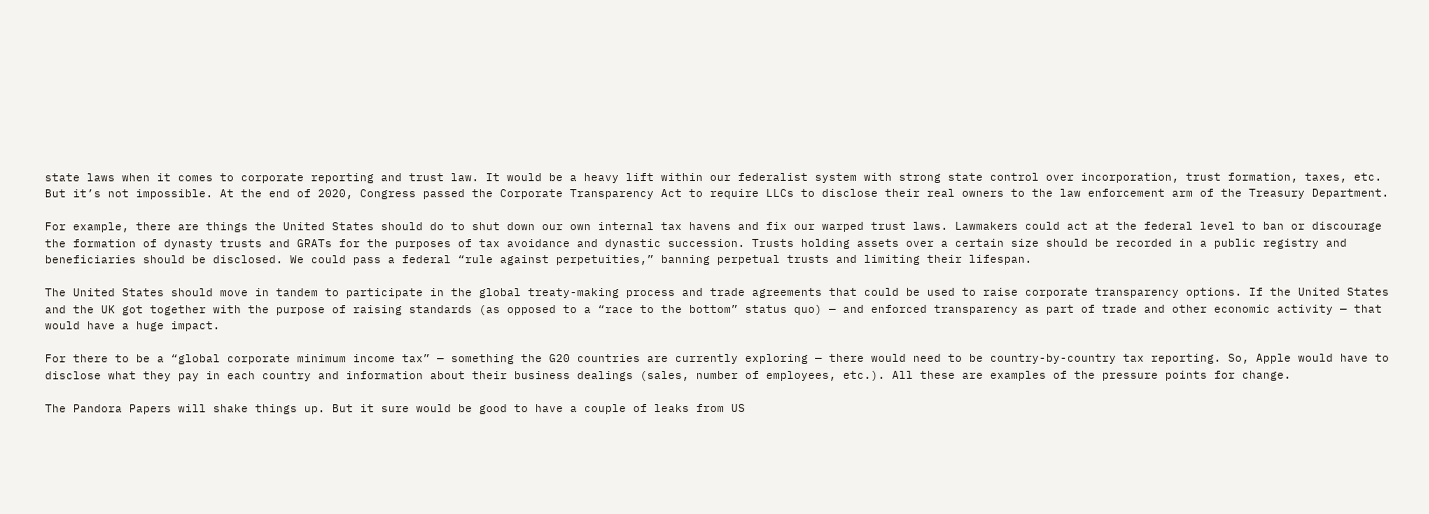state laws when it comes to corporate reporting and trust law. It would be a heavy lift within our federalist system with strong state control over incorporation, trust formation, taxes, etc. But it’s not impossible. At the end of 2020, Congress passed the Corporate Transparency Act to require LLCs to disclose their real owners to the law enforcement arm of the Treasury Department.

For example, there are things the United States should do to shut down our own internal tax havens and fix our warped trust laws. Lawmakers could act at the federal level to ban or discourage the formation of dynasty trusts and GRATs for the purposes of tax avoidance and dynastic succession. Trusts holding assets over a certain size should be recorded in a public registry and beneficiaries should be disclosed. We could pass a federal “rule against perpetuities,” banning perpetual trusts and limiting their lifespan.

The United States should move in tandem to participate in the global treaty-making process and trade agreements that could be used to raise corporate transparency options. If the United States and the UK got together with the purpose of raising standards (as opposed to a “race to the bottom” status quo) — and enforced transparency as part of trade and other economic activity — that would have a huge impact.

For there to be a “global corporate minimum income tax” — something the G20 countries are currently exploring — there would need to be country-by-country tax reporting. So, Apple would have to disclose what they pay in each country and information about their business dealings (sales, number of employees, etc.). All these are examples of the pressure points for change.

The Pandora Papers will shake things up. But it sure would be good to have a couple of leaks from US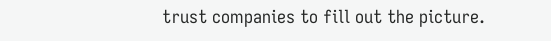trust companies to fill out the picture.